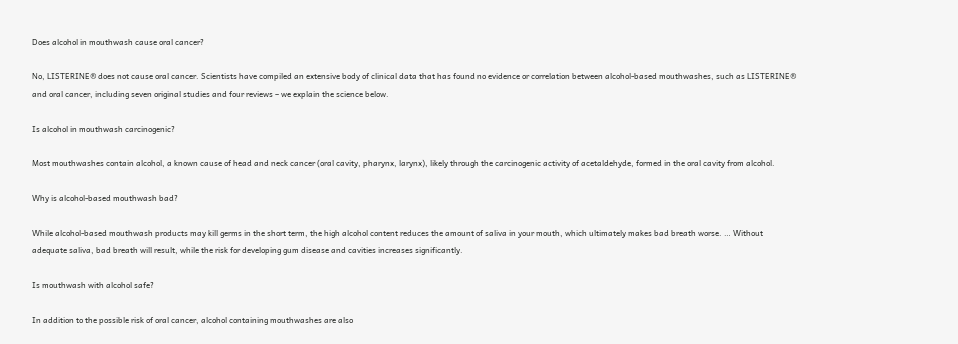Does alcohol in mouthwash cause oral cancer?

No, LISTERINE® does not cause oral cancer. Scientists have compiled an extensive body of clinical data that has found no evidence or correlation between alcohol-based mouthwashes, such as LISTERINE® and oral cancer, including seven original studies and four reviews – we explain the science below.

Is alcohol in mouthwash carcinogenic?

Most mouthwashes contain alcohol, a known cause of head and neck cancer (oral cavity, pharynx, larynx), likely through the carcinogenic activity of acetaldehyde, formed in the oral cavity from alcohol.

Why is alcohol-based mouthwash bad?

While alcohol-based mouthwash products may kill germs in the short term, the high alcohol content reduces the amount of saliva in your mouth, which ultimately makes bad breath worse. … Without adequate saliva, bad breath will result, while the risk for developing gum disease and cavities increases significantly.

Is mouthwash with alcohol safe?

In addition to the possible risk of oral cancer, alcohol containing mouthwashes are also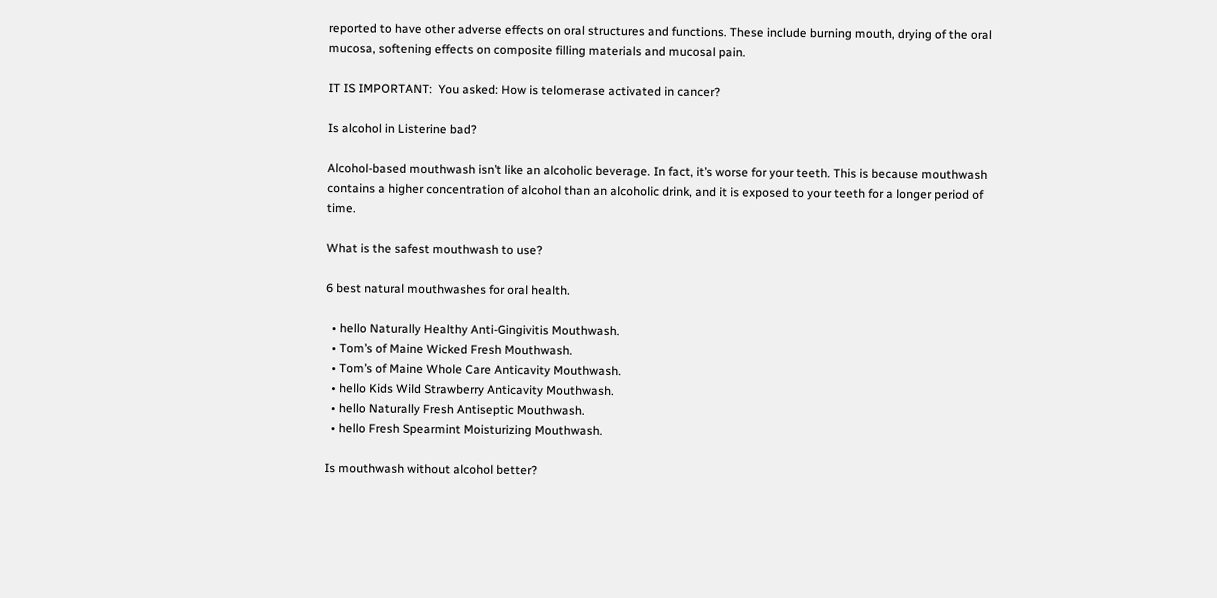reported to have other adverse effects on oral structures and functions. These include burning mouth, drying of the oral mucosa, softening effects on composite filling materials and mucosal pain.

IT IS IMPORTANT:  You asked: How is telomerase activated in cancer?

Is alcohol in Listerine bad?

Alcohol-based mouthwash isn’t like an alcoholic beverage. In fact, it’s worse for your teeth. This is because mouthwash contains a higher concentration of alcohol than an alcoholic drink, and it is exposed to your teeth for a longer period of time.

What is the safest mouthwash to use?

6 best natural mouthwashes for oral health.

  • hello Naturally Healthy Anti-Gingivitis Mouthwash.
  • Tom’s of Maine Wicked Fresh Mouthwash.
  • Tom’s of Maine Whole Care Anticavity Mouthwash.
  • hello Kids Wild Strawberry Anticavity Mouthwash.
  • hello Naturally Fresh Antiseptic Mouthwash.
  • hello Fresh Spearmint Moisturizing Mouthwash.

Is mouthwash without alcohol better?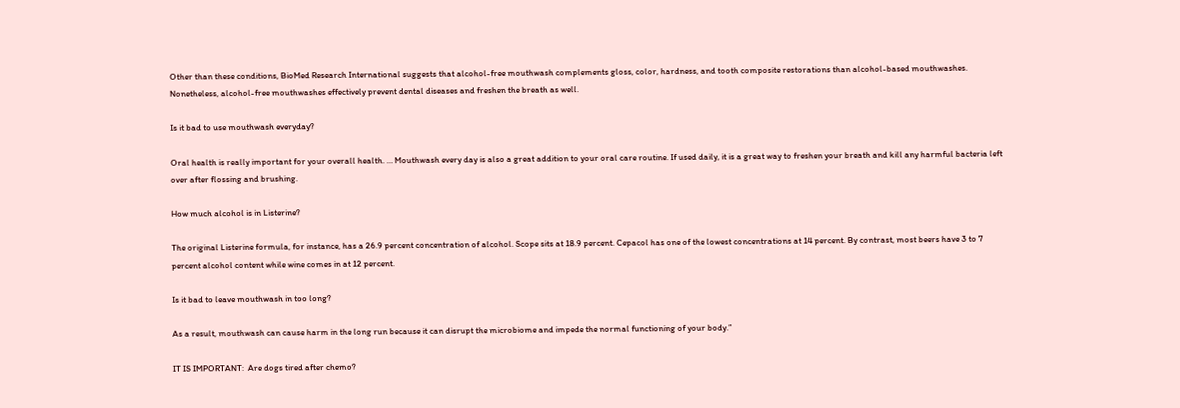Other than these conditions, BioMed Research International suggests that alcohol-free mouthwash complements gloss, color, hardness, and tooth composite restorations than alcohol-based mouthwashes. Nonetheless, alcohol-free mouthwashes effectively prevent dental diseases and freshen the breath as well.

Is it bad to use mouthwash everyday?

Oral health is really important for your overall health. … Mouthwash every day is also a great addition to your oral care routine. If used daily, it is a great way to freshen your breath and kill any harmful bacteria left over after flossing and brushing.

How much alcohol is in Listerine?

The original Listerine formula, for instance, has a 26.9 percent concentration of alcohol. Scope sits at 18.9 percent. Cepacol has one of the lowest concentrations at 14 percent. By contrast, most beers have 3 to 7 percent alcohol content while wine comes in at 12 percent.

Is it bad to leave mouthwash in too long?

As a result, mouthwash can cause harm in the long run because it can disrupt the microbiome and impede the normal functioning of your body.”

IT IS IMPORTANT:  Are dogs tired after chemo?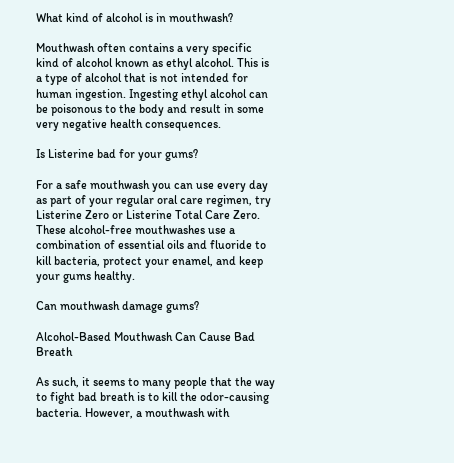What kind of alcohol is in mouthwash?

Mouthwash often contains a very specific kind of alcohol known as ethyl alcohol. This is a type of alcohol that is not intended for human ingestion. Ingesting ethyl alcohol can be poisonous to the body and result in some very negative health consequences.

Is Listerine bad for your gums?

For a safe mouthwash you can use every day as part of your regular oral care regimen, try Listerine Zero or Listerine Total Care Zero. These alcohol-free mouthwashes use a combination of essential oils and fluoride to kill bacteria, protect your enamel, and keep your gums healthy.

Can mouthwash damage gums?

Alcohol-Based Mouthwash Can Cause Bad Breath

As such, it seems to many people that the way to fight bad breath is to kill the odor-causing bacteria. However, a mouthwash with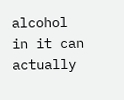alcohol in it can actually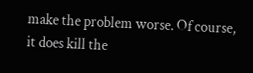make the problem worse. Of course, it does kill the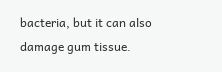bacteria, but it can also damage gum tissue.